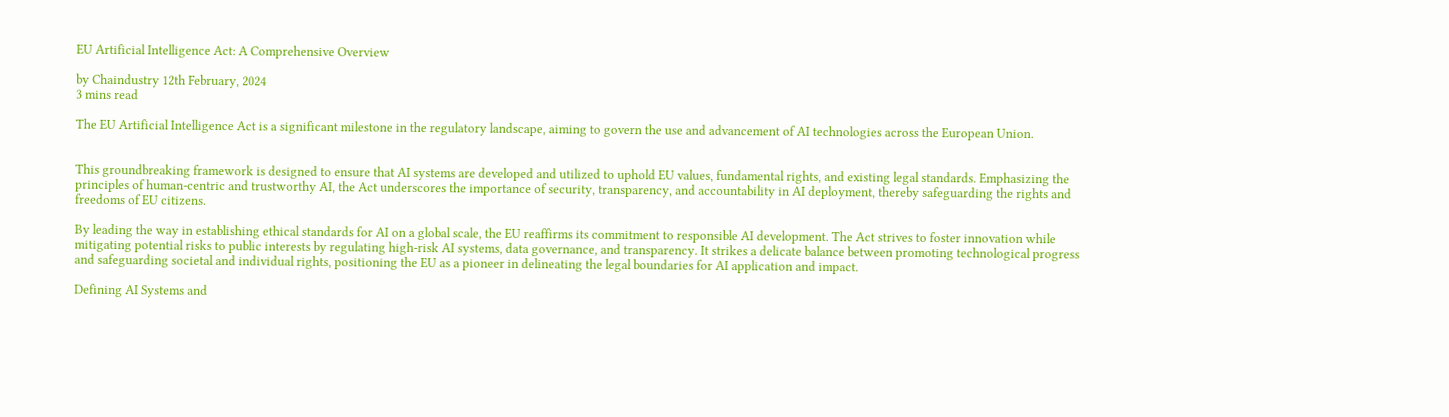EU Artificial Intelligence Act: A Comprehensive Overview

by Chaindustry 12th February, 2024
3 mins read

The EU Artificial Intelligence Act is a significant milestone in the regulatory landscape, aiming to govern the use and advancement of AI technologies across the European Union.


This groundbreaking framework is designed to ensure that AI systems are developed and utilized to uphold EU values, fundamental rights, and existing legal standards. Emphasizing the principles of human-centric and trustworthy AI, the Act underscores the importance of security, transparency, and accountability in AI deployment, thereby safeguarding the rights and freedoms of EU citizens.

By leading the way in establishing ethical standards for AI on a global scale, the EU reaffirms its commitment to responsible AI development. The Act strives to foster innovation while mitigating potential risks to public interests by regulating high-risk AI systems, data governance, and transparency. It strikes a delicate balance between promoting technological progress and safeguarding societal and individual rights, positioning the EU as a pioneer in delineating the legal boundaries for AI application and impact.

Defining AI Systems and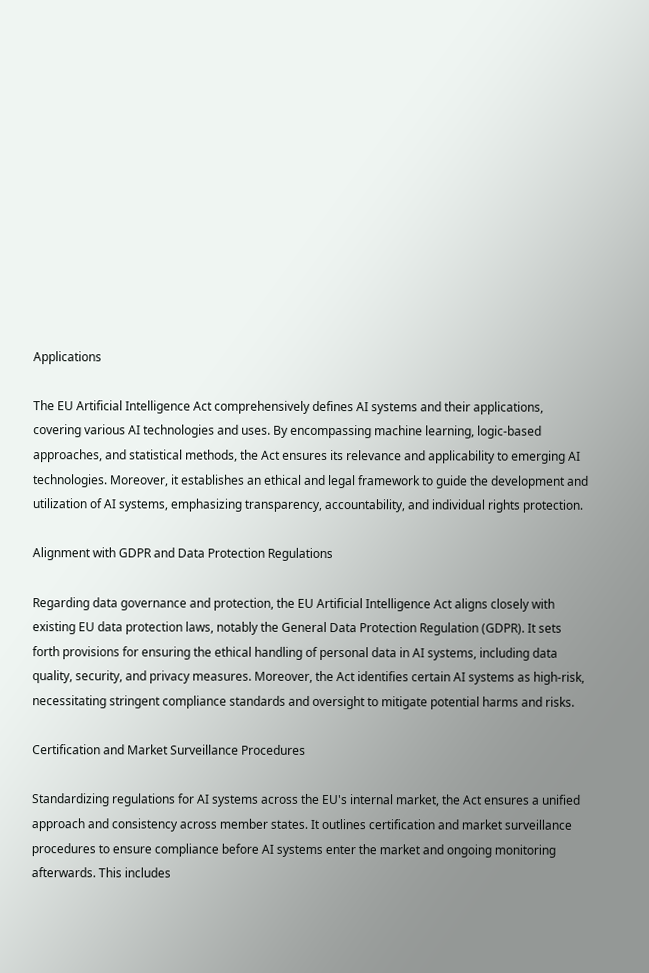Applications

The EU Artificial Intelligence Act comprehensively defines AI systems and their applications, covering various AI technologies and uses. By encompassing machine learning, logic-based approaches, and statistical methods, the Act ensures its relevance and applicability to emerging AI technologies. Moreover, it establishes an ethical and legal framework to guide the development and utilization of AI systems, emphasizing transparency, accountability, and individual rights protection.

Alignment with GDPR and Data Protection Regulations

Regarding data governance and protection, the EU Artificial Intelligence Act aligns closely with existing EU data protection laws, notably the General Data Protection Regulation (GDPR). It sets forth provisions for ensuring the ethical handling of personal data in AI systems, including data quality, security, and privacy measures. Moreover, the Act identifies certain AI systems as high-risk, necessitating stringent compliance standards and oversight to mitigate potential harms and risks.

Certification and Market Surveillance Procedures

Standardizing regulations for AI systems across the EU's internal market, the Act ensures a unified approach and consistency across member states. It outlines certification and market surveillance procedures to ensure compliance before AI systems enter the market and ongoing monitoring afterwards. This includes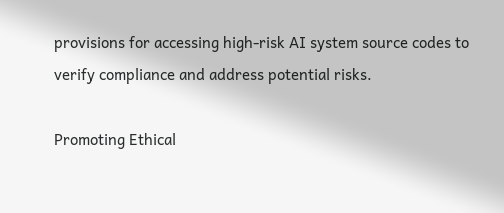provisions for accessing high-risk AI system source codes to verify compliance and address potential risks.

Promoting Ethical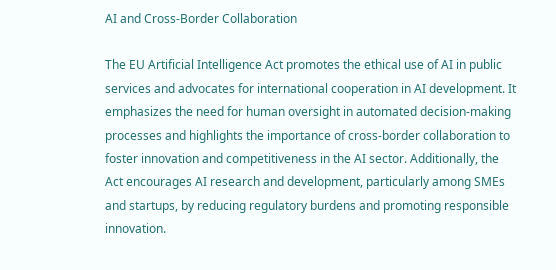AI and Cross-Border Collaboration

The EU Artificial Intelligence Act promotes the ethical use of AI in public services and advocates for international cooperation in AI development. It emphasizes the need for human oversight in automated decision-making processes and highlights the importance of cross-border collaboration to foster innovation and competitiveness in the AI sector. Additionally, the Act encourages AI research and development, particularly among SMEs and startups, by reducing regulatory burdens and promoting responsible innovation.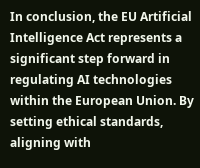In conclusion, the EU Artificial Intelligence Act represents a significant step forward in regulating AI technologies within the European Union. By setting ethical standards, aligning with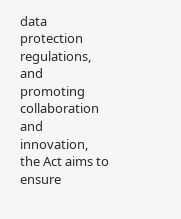data protection regulations, and promoting collaboration and innovation, the Act aims to ensure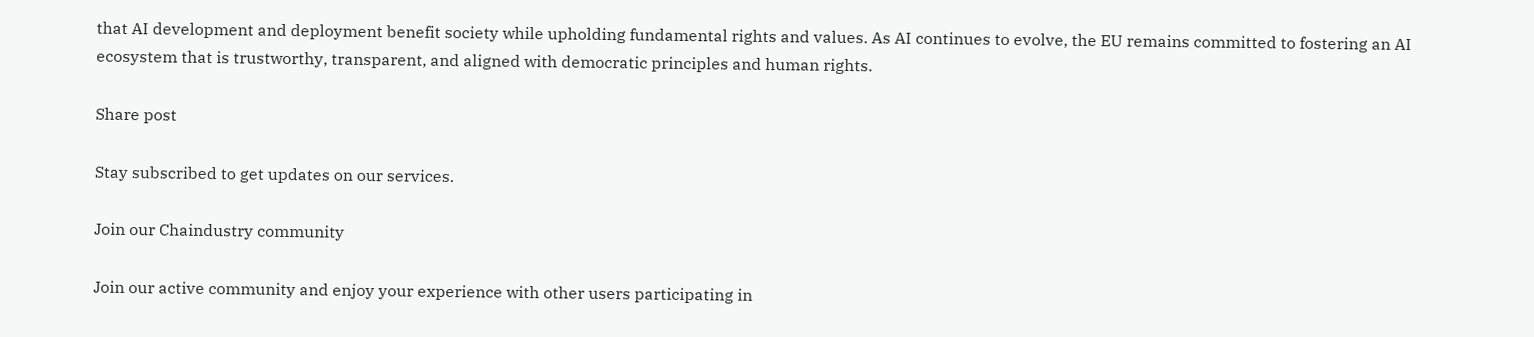that AI development and deployment benefit society while upholding fundamental rights and values. As AI continues to evolve, the EU remains committed to fostering an AI ecosystem that is trustworthy, transparent, and aligned with democratic principles and human rights.

Share post

Stay subscribed to get updates on our services.

Join our Chaindustry community

Join our active community and enjoy your experience with other users participating in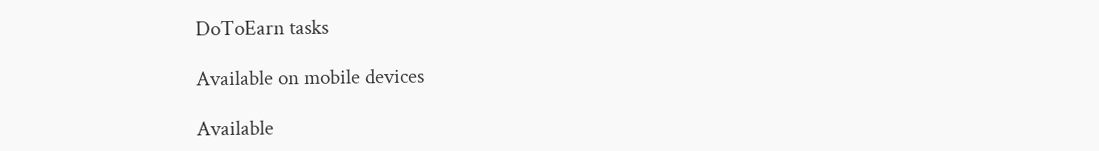DoToEarn tasks

Available on mobile devices

Available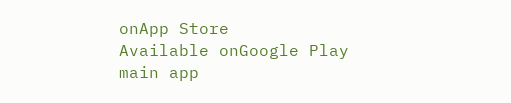onApp Store
Available onGoogle Play
main app